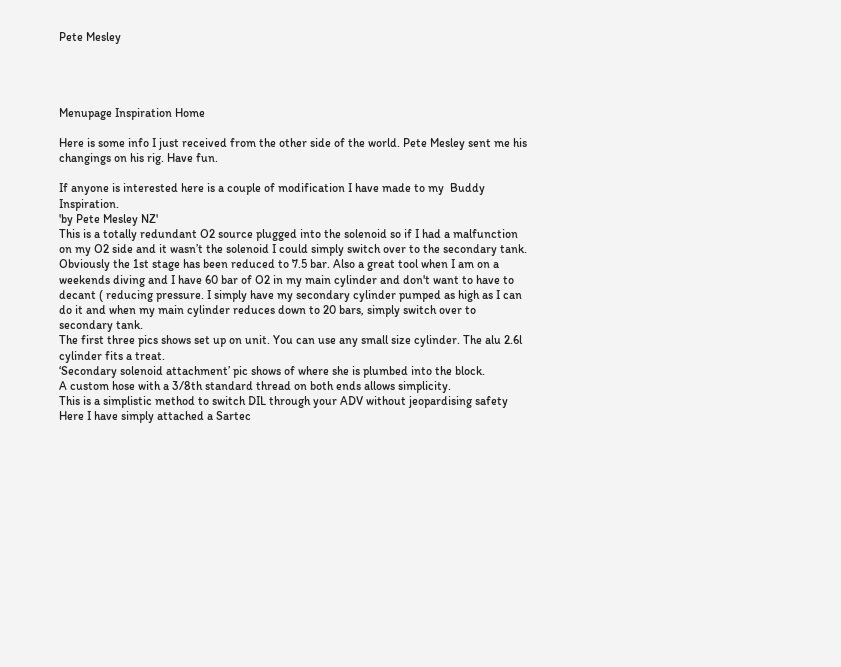Pete Mesley




Menupage Inspiration Home

Here is some info I just received from the other side of the world. Pete Mesley sent me his changings on his rig. Have fun.

If anyone is interested here is a couple of modification I have made to my  Buddy Inspiration.
'by Pete Mesley NZ'
This is a totally redundant O2 source plugged into the solenoid so if I had a malfunction on my O2 side and it wasn’t the solenoid I could simply switch over to the secondary tank.
Obviously the 1st stage has been reduced to 7.5 bar. Also a great tool when I am on a weekends diving and I have 60 bar of O2 in my main cylinder and don't want to have to decant ( reducing pressure. I simply have my secondary cylinder pumped as high as I can do it and when my main cylinder reduces down to 20 bars, simply switch over to secondary tank.
The first three pics shows set up on unit. You can use any small size cylinder. The alu 2.6l cylinder fits a treat.
‘Secondary solenoid attachment’ pic shows of where she is plumbed into the block.
A custom hose with a 3/8th standard thread on both ends allows simplicity.
This is a simplistic method to switch DIL through your ADV without jeopardising safety
Here I have simply attached a Sartec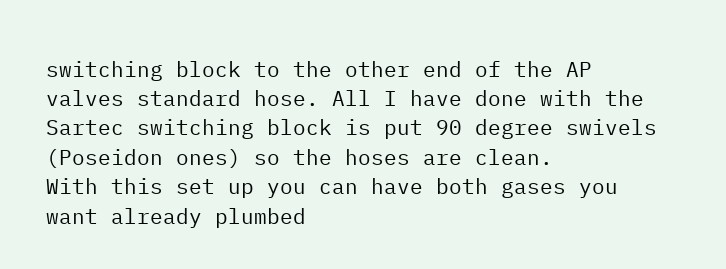switching block to the other end of the AP valves standard hose. All I have done with the Sartec switching block is put 90 degree swivels (Poseidon ones) so the hoses are clean.
With this set up you can have both gases you want already plumbed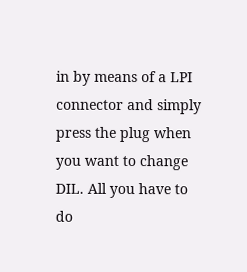in by means of a LPI connector and simply press the plug when you want to change DIL. All you have to do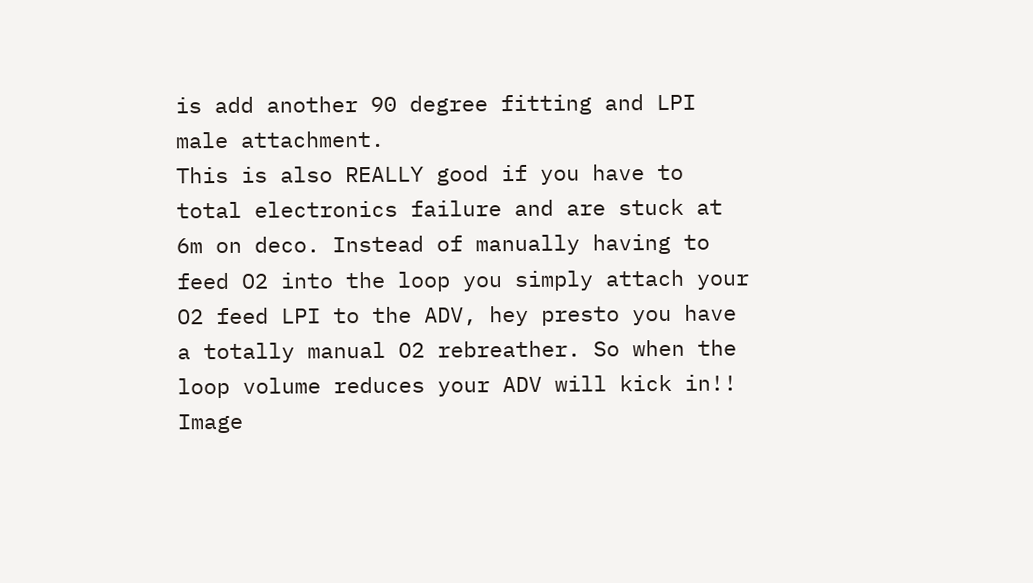is add another 90 degree fitting and LPI male attachment.
This is also REALLY good if you have to total electronics failure and are stuck at 6m on deco. Instead of manually having to feed O2 into the loop you simply attach your O2 feed LPI to the ADV, hey presto you have a totally manual O2 rebreather. So when the loop volume reduces your ADV will kick in!!
Image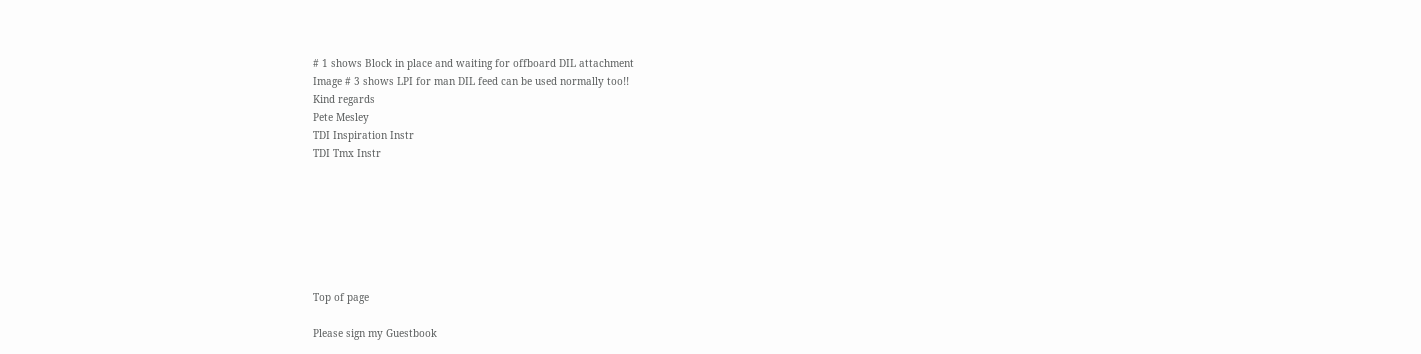# 1 shows Block in place and waiting for offboard DIL attachment
Image # 3 shows LPI for man DIL feed can be used normally too!!
Kind regards
Pete Mesley
TDI Inspiration Instr
TDI Tmx Instr







Top of page

Please sign my Guestbook